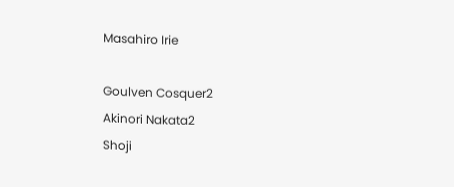Masahiro Irie

Goulven Cosquer2
Akinori Nakata2
Shoji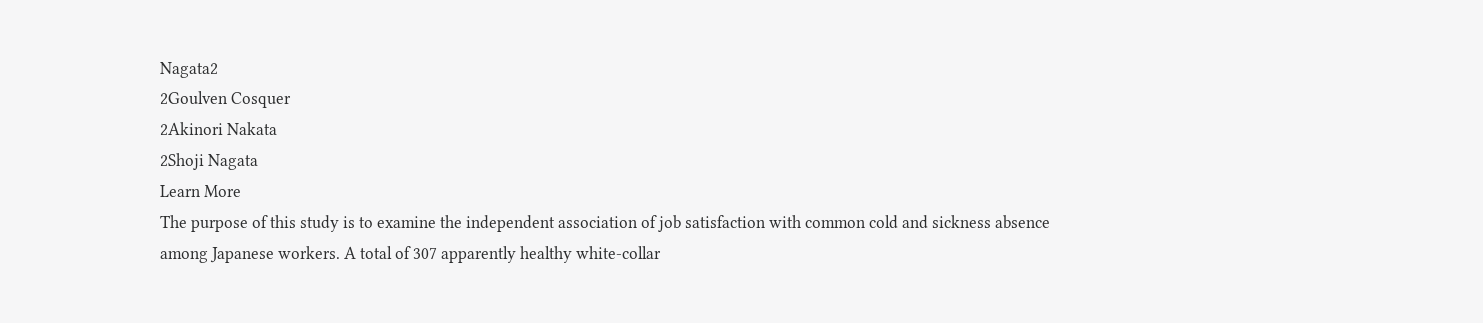Nagata2
2Goulven Cosquer
2Akinori Nakata
2Shoji Nagata
Learn More
The purpose of this study is to examine the independent association of job satisfaction with common cold and sickness absence among Japanese workers. A total of 307 apparently healthy white-collar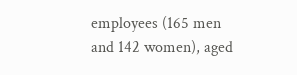employees (165 men and 142 women), aged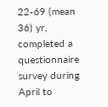22-69 (mean 36) yr, completed a questionnaire survey during April to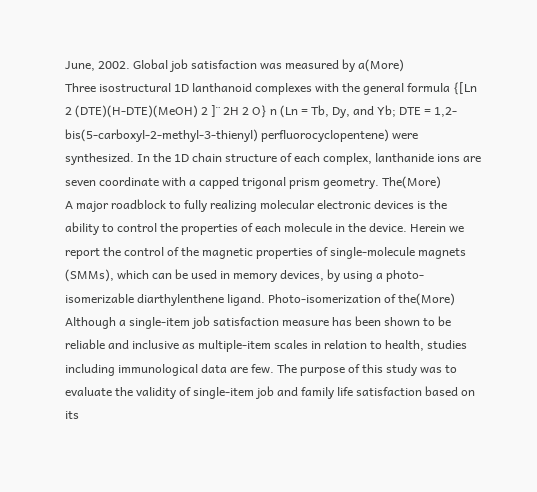June, 2002. Global job satisfaction was measured by a(More)
Three isostructural 1D lanthanoid complexes with the general formula {[Ln 2 (DTE)(H-DTE)(MeOH) 2 ]¨ 2H 2 O} n (Ln = Tb, Dy, and Yb; DTE = 1,2-bis(5-carboxyl-2-methyl-3-thienyl) perfluorocyclopentene) were synthesized. In the 1D chain structure of each complex, lanthanide ions are seven coordinate with a capped trigonal prism geometry. The(More)
A major roadblock to fully realizing molecular electronic devices is the ability to control the properties of each molecule in the device. Herein we report the control of the magnetic properties of single-molecule magnets (SMMs), which can be used in memory devices, by using a photo-isomerizable diarthylenthene ligand. Photo-isomerization of the(More)
Although a single-item job satisfaction measure has been shown to be reliable and inclusive as multiple-item scales in relation to health, studies including immunological data are few. The purpose of this study was to evaluate the validity of single-item job and family life satisfaction based on its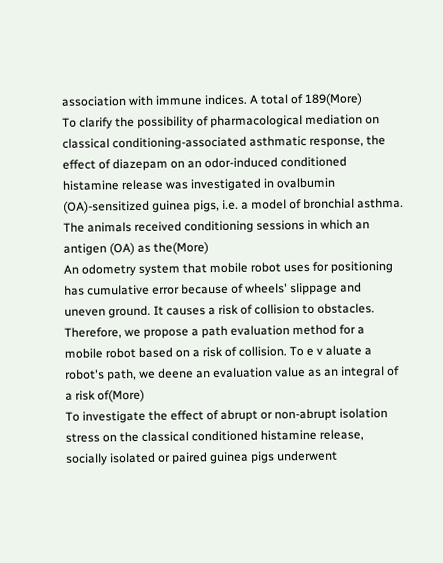association with immune indices. A total of 189(More)
To clarify the possibility of pharmacological mediation on classical conditioning-associated asthmatic response, the effect of diazepam on an odor-induced conditioned histamine release was investigated in ovalbumin (OA)-sensitized guinea pigs, i.e. a model of bronchial asthma. The animals received conditioning sessions in which an antigen (OA) as the(More)
An odometry system that mobile robot uses for positioning has cumulative error because of wheels' slippage and uneven ground. It causes a risk of collision to obstacles. Therefore, we propose a path evaluation method for a mobile robot based on a risk of collision. To e v aluate a robot's path, we deene an evaluation value as an integral of a risk of(More)
To investigate the effect of abrupt or non-abrupt isolation stress on the classical conditioned histamine release, socially isolated or paired guinea pigs underwent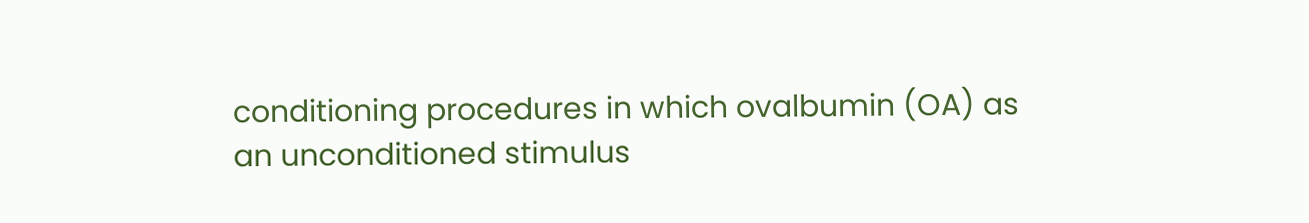conditioning procedures in which ovalbumin (OA) as an unconditioned stimulus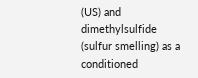(US) and dimethylsulfide (sulfur smelling) as a conditioned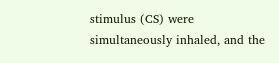stimulus (CS) were simultaneously inhaled, and the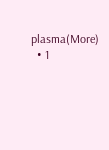plasma(More)
  • 1